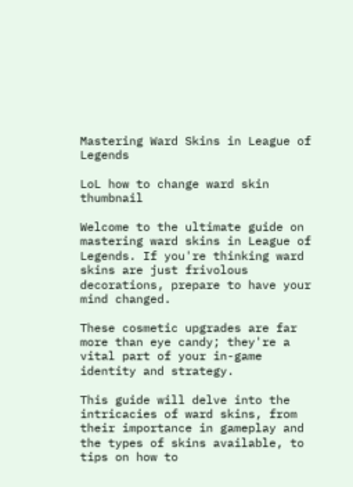Mastering Ward Skins in League of Legends

LoL how to change ward skin thumbnail

Welcome to the ultimate guide on mastering ward skins in League of Legends. If you're thinking ward skins are just frivolous decorations, prepare to have your mind changed.

These cosmetic upgrades are far more than eye candy; they're a vital part of your in-game identity and strategy.

This guide will delve into the intricacies of ward skins, from their importance in gameplay and the types of skins available, to tips on how to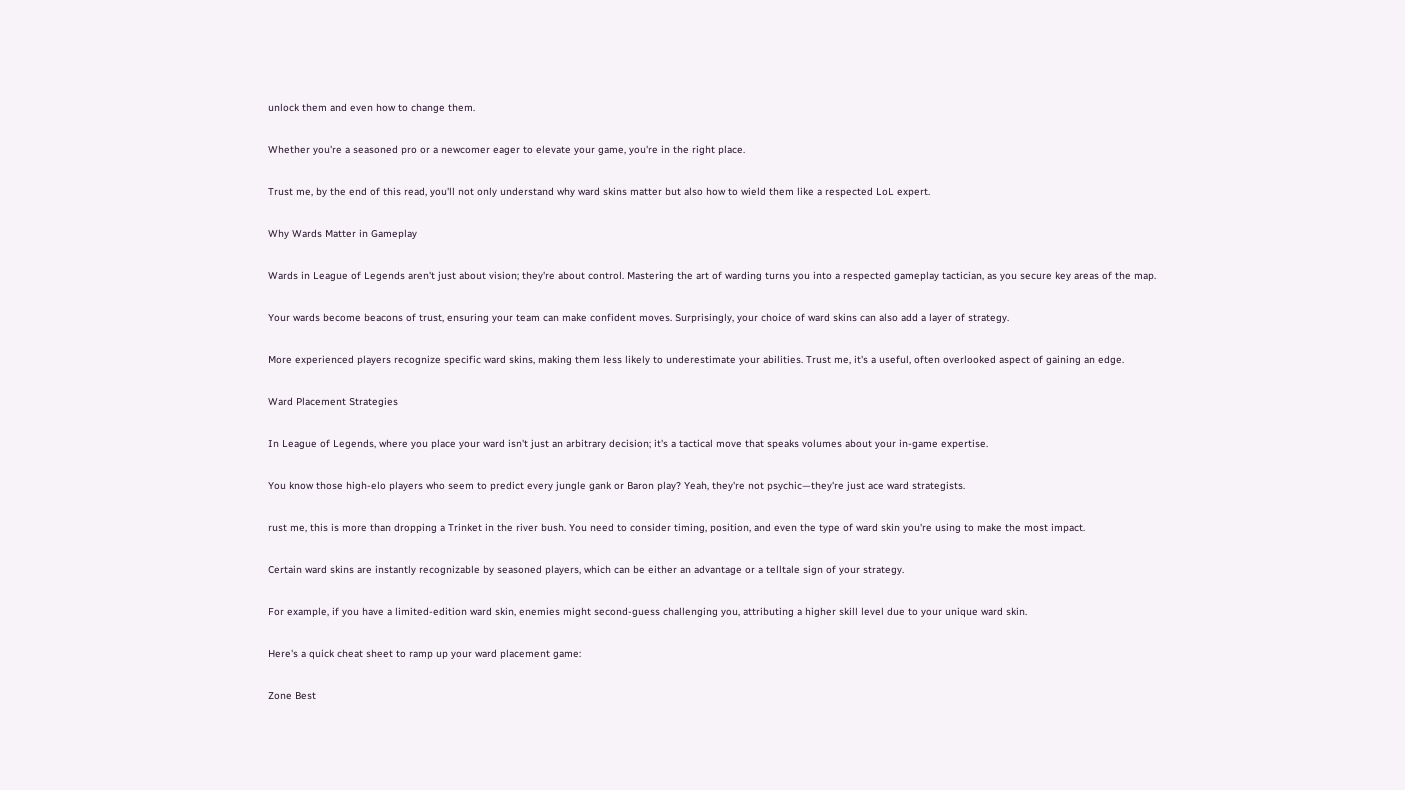unlock them and even how to change them.

Whether you're a seasoned pro or a newcomer eager to elevate your game, you're in the right place.

Trust me, by the end of this read, you'll not only understand why ward skins matter but also how to wield them like a respected LoL expert.

Why Wards Matter in Gameplay

Wards in League of Legends aren't just about vision; they're about control. Mastering the art of warding turns you into a respected gameplay tactician, as you secure key areas of the map.

Your wards become beacons of trust, ensuring your team can make confident moves. Surprisingly, your choice of ward skins can also add a layer of strategy.

More experienced players recognize specific ward skins, making them less likely to underestimate your abilities. Trust me, it's a useful, often overlooked aspect of gaining an edge.

Ward Placement Strategies

In League of Legends, where you place your ward isn't just an arbitrary decision; it's a tactical move that speaks volumes about your in-game expertise.

You know those high-elo players who seem to predict every jungle gank or Baron play? Yeah, they're not psychic—they're just ace ward strategists.

rust me, this is more than dropping a Trinket in the river bush. You need to consider timing, position, and even the type of ward skin you're using to make the most impact.

Certain ward skins are instantly recognizable by seasoned players, which can be either an advantage or a telltale sign of your strategy.

For example, if you have a limited-edition ward skin, enemies might second-guess challenging you, attributing a higher skill level due to your unique ward skin.

Here's a quick cheat sheet to ramp up your ward placement game:

Zone Best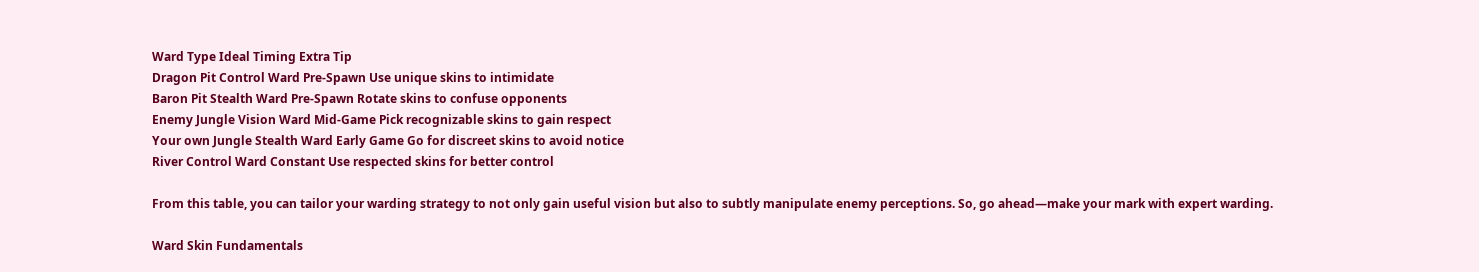Ward Type Ideal Timing Extra Tip
Dragon Pit Control Ward Pre-Spawn Use unique skins to intimidate
Baron Pit Stealth Ward Pre-Spawn Rotate skins to confuse opponents
Enemy Jungle Vision Ward Mid-Game Pick recognizable skins to gain respect
Your own Jungle Stealth Ward Early Game Go for discreet skins to avoid notice
River Control Ward Constant Use respected skins for better control

From this table, you can tailor your warding strategy to not only gain useful vision but also to subtly manipulate enemy perceptions. So, go ahead—make your mark with expert warding.

Ward Skin Fundamentals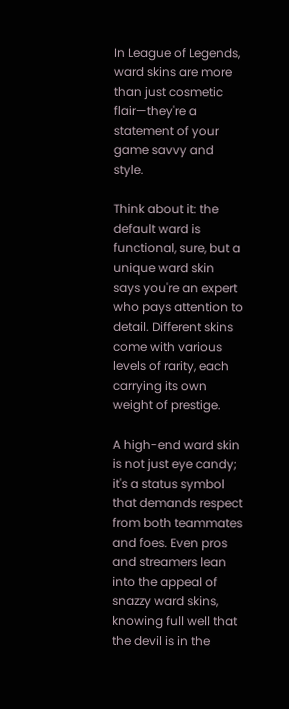In League of Legends, ward skins are more than just cosmetic flair—they're a statement of your game savvy and style.

Think about it: the default ward is functional, sure, but a unique ward skin says you're an expert who pays attention to detail. Different skins come with various levels of rarity, each carrying its own weight of prestige.

A high-end ward skin is not just eye candy; it's a status symbol that demands respect from both teammates and foes. Even pros and streamers lean into the appeal of snazzy ward skins, knowing full well that the devil is in the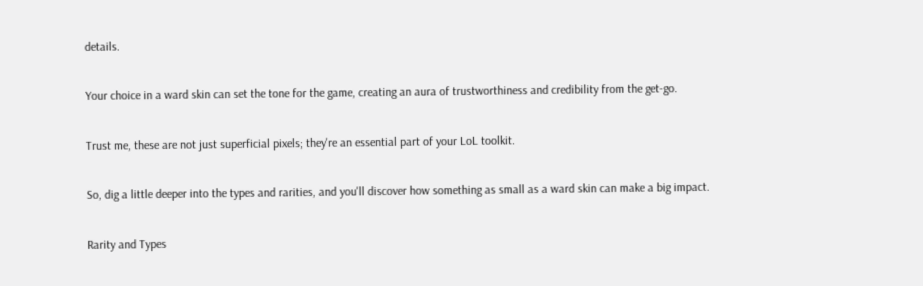details.

Your choice in a ward skin can set the tone for the game, creating an aura of trustworthiness and credibility from the get-go.

Trust me, these are not just superficial pixels; they're an essential part of your LoL toolkit.

So, dig a little deeper into the types and rarities, and you'll discover how something as small as a ward skin can make a big impact.

Rarity and Types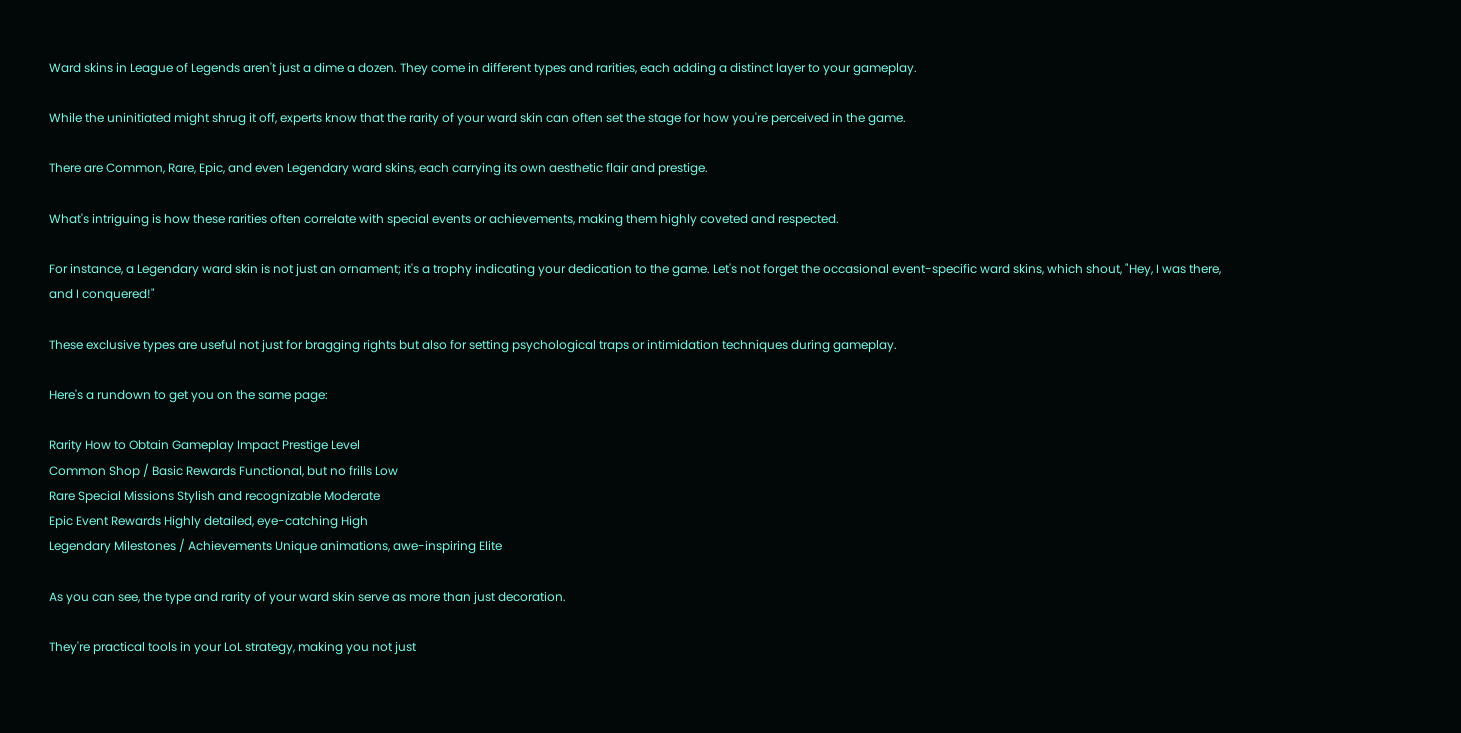Ward skins in League of Legends aren't just a dime a dozen. They come in different types and rarities, each adding a distinct layer to your gameplay.

While the uninitiated might shrug it off, experts know that the rarity of your ward skin can often set the stage for how you're perceived in the game.

There are Common, Rare, Epic, and even Legendary ward skins, each carrying its own aesthetic flair and prestige.

What's intriguing is how these rarities often correlate with special events or achievements, making them highly coveted and respected.

For instance, a Legendary ward skin is not just an ornament; it's a trophy indicating your dedication to the game. Let's not forget the occasional event-specific ward skins, which shout, "Hey, I was there, and I conquered!"

These exclusive types are useful not just for bragging rights but also for setting psychological traps or intimidation techniques during gameplay.

Here's a rundown to get you on the same page:

Rarity How to Obtain Gameplay Impact Prestige Level
Common Shop / Basic Rewards Functional, but no frills Low
Rare Special Missions Stylish and recognizable Moderate
Epic Event Rewards Highly detailed, eye-catching High
Legendary Milestones / Achievements Unique animations, awe-inspiring Elite

As you can see, the type and rarity of your ward skin serve as more than just decoration.

They're practical tools in your LoL strategy, making you not just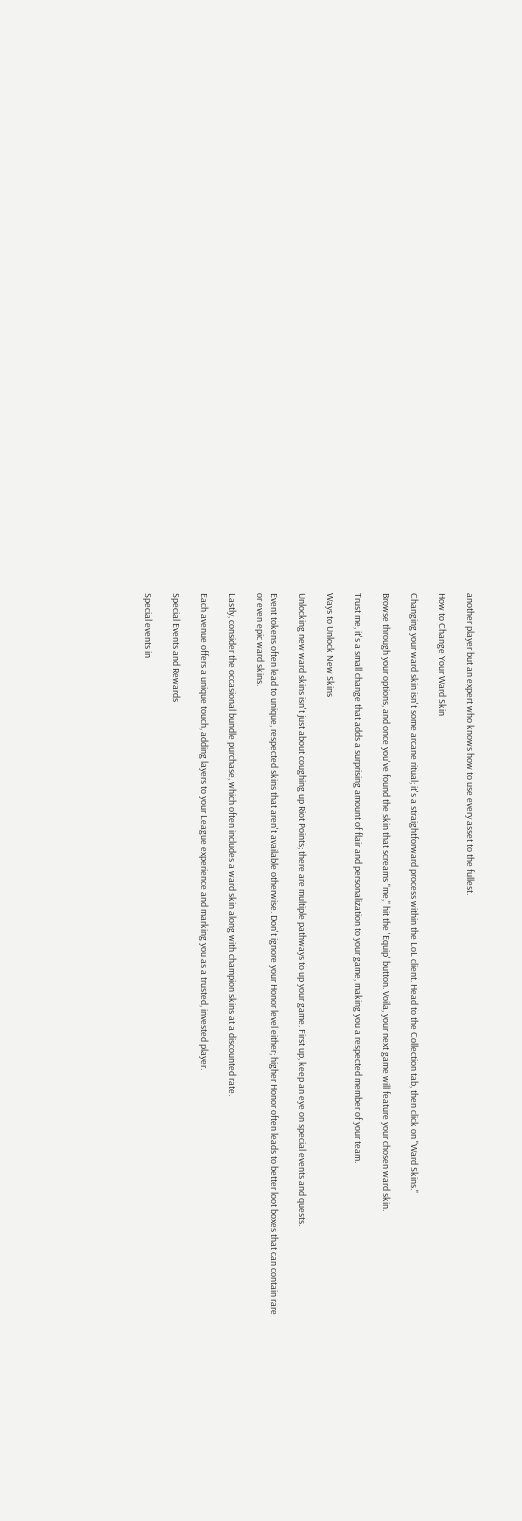another player but an expert who knows how to use every asset to the fullest.

How to Change Your Ward Skin

Changing your ward skin isn't some arcane ritual; it's a straightforward process within the LoL client. Head to the Collection tab, then click on "Ward Skins."

Browse through your options, and once you've found the skin that screams "me," hit the 'Equip' button. Voila, your next game will feature your chosen ward skin.

Trust me, it's a small change that adds a surprising amount of flair and personalization to your game, making you a respected member of your team.

Ways to Unlock New Skins

Unlocking new ward skins isn't just about coughing up Riot Points; there are multiple pathways to up your game. First up, keep an eye on special events and quests.

Event tokens often lead to unique, respected skins that aren't available otherwise. Don't ignore your Honor level either; higher Honor often leads to better loot boxes that can contain rare or even epic ward skins.

Lastly, consider the occasional bundle purchase, which often includes a ward skin along with champion skins at a discounted rate.

Each avenue offers a unique touch, adding layers to your League experience and marking you as a trusted, invested player.

Special Events and Rewards

Special events in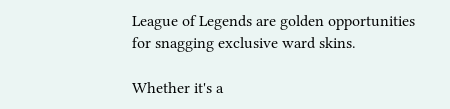League of Legends are golden opportunities for snagging exclusive ward skins.

Whether it's a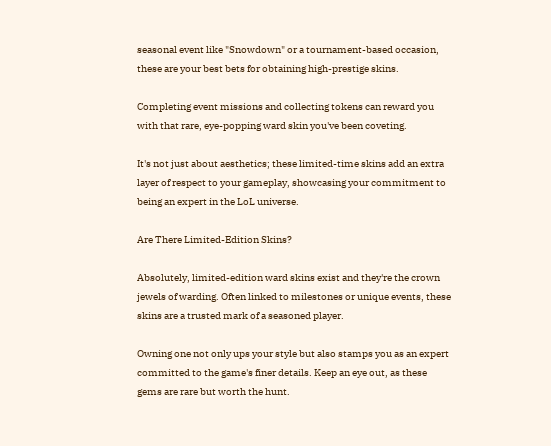seasonal event like "Snowdown" or a tournament-based occasion, these are your best bets for obtaining high-prestige skins.

Completing event missions and collecting tokens can reward you with that rare, eye-popping ward skin you've been coveting.

It's not just about aesthetics; these limited-time skins add an extra layer of respect to your gameplay, showcasing your commitment to being an expert in the LoL universe.

Are There Limited-Edition Skins?

Absolutely, limited-edition ward skins exist and they're the crown jewels of warding. Often linked to milestones or unique events, these skins are a trusted mark of a seasoned player.

Owning one not only ups your style but also stamps you as an expert committed to the game's finer details. Keep an eye out, as these gems are rare but worth the hunt.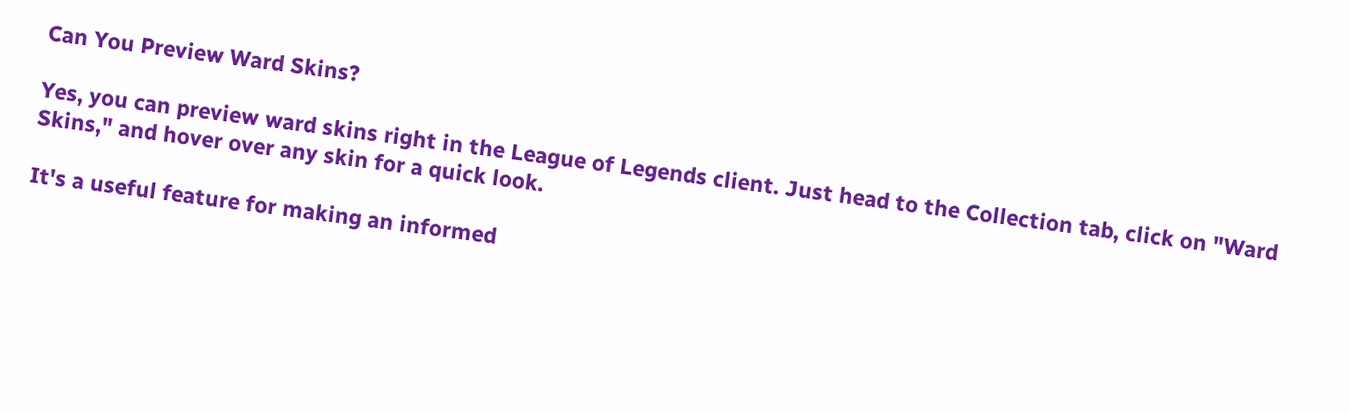Can You Preview Ward Skins?

Yes, you can preview ward skins right in the League of Legends client. Just head to the Collection tab, click on "Ward Skins," and hover over any skin for a quick look.

It's a useful feature for making an informed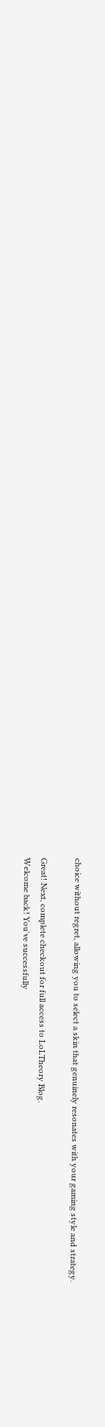choice without regret, allowing you to select a skin that genuinely resonates with your gaming style and strategy.

Great! Next, complete checkout for full access to LoLTheory Blog.
Welcome back! You've successfully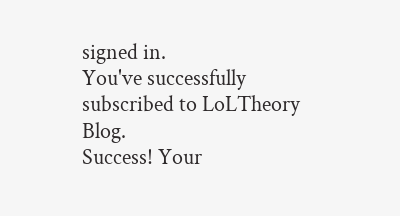signed in.
You've successfully subscribed to LoLTheory Blog.
Success! Your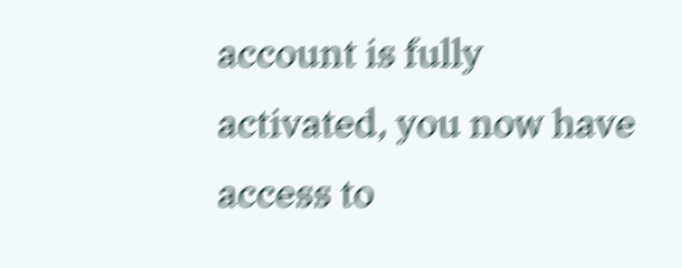account is fully activated, you now have access to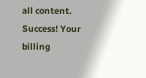all content.
Success! Your billing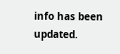info has been updated.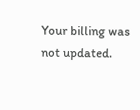Your billing was not updated.